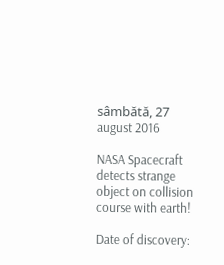sâmbătă, 27 august 2016

NASA Spacecraft detects strange object on collision course with earth!

Date of discovery: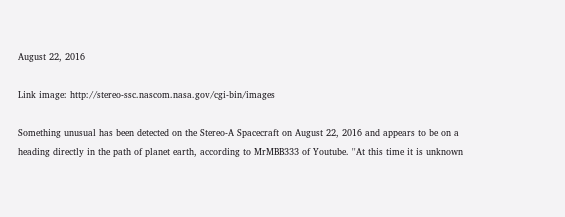August 22, 2016

Link image: http://stereo-ssc.nascom.nasa.gov/cgi-bin/images

Something unusual has been detected on the Stereo-A Spacecraft on August 22, 2016 and appears to be on a heading directly in the path of planet earth, according to MrMBB333 of Youtube. ''At this time it is unknown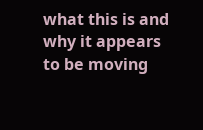what this is and why it appears to be moving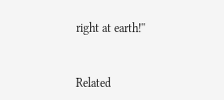right at earth!''


Related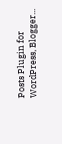Posts Plugin for WordPress, Blogger...